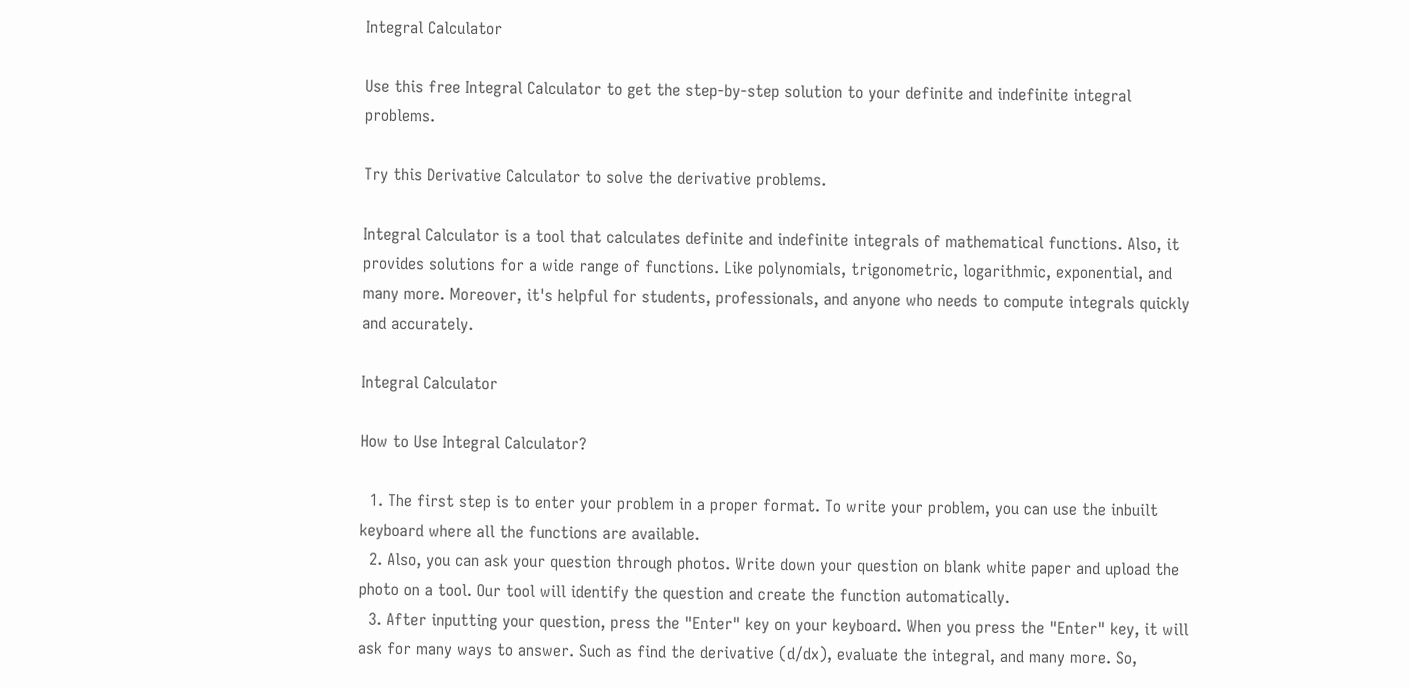Integral Calculator

Use this free Integral Calculator to get the step-by-step solution to your definite and indefinite integral problems.

Try this Derivative Calculator to solve the derivative problems.

Integral Calculator is a tool that calculates definite and indefinite integrals of mathematical functions. Also, it provides solutions for a wide range of functions. Like polynomials, trigonometric, logarithmic, exponential, and many more. Moreover, it's helpful for students, professionals, and anyone who needs to compute integrals quickly and accurately.

Integral Calculator

How to Use Integral Calculator?

  1. The first step is to enter your problem in a proper format. To write your problem, you can use the inbuilt keyboard where all the functions are available.
  2. Also, you can ask your question through photos. Write down your question on blank white paper and upload the photo on a tool. Our tool will identify the question and create the function automatically.
  3. After inputting your question, press the "Enter" key on your keyboard. When you press the "Enter" key, it will ask for many ways to answer. Such as find the derivative (d/dx), evaluate the integral, and many more. So,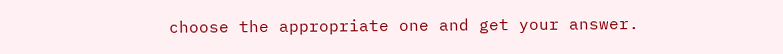choose the appropriate one and get your answer.